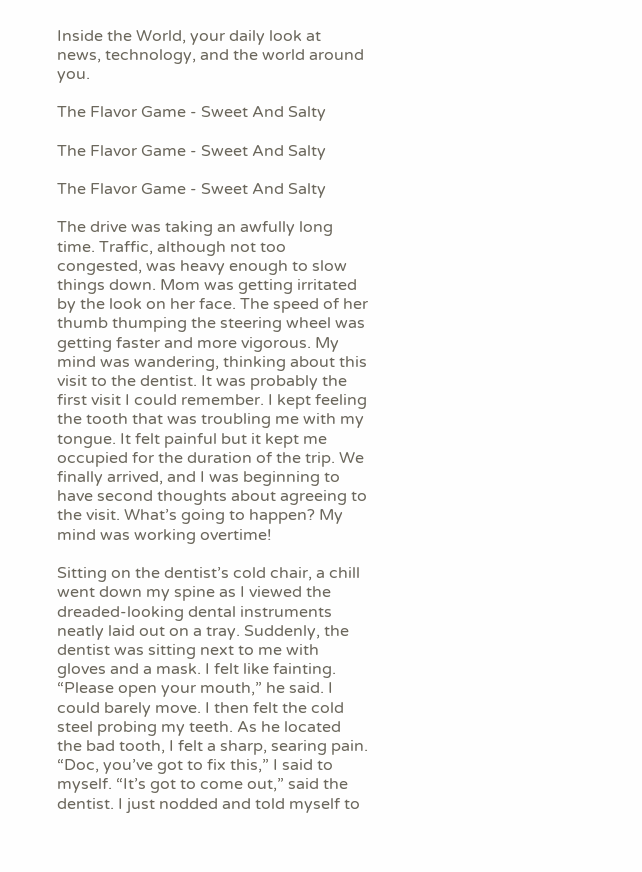Inside the World, your daily look at news, technology, and the world around you.

The Flavor Game - Sweet And Salty

The Flavor Game - Sweet And Salty

The Flavor Game - Sweet And Salty

The drive was taking an awfully long time. Traffic, although not too congested, was heavy enough to slow things down. Mom was getting irritated by the look on her face. The speed of her thumb thumping the steering wheel was getting faster and more vigorous. My mind was wandering, thinking about this visit to the dentist. It was probably the first visit I could remember. I kept feeling the tooth that was troubling me with my tongue. It felt painful but it kept me occupied for the duration of the trip. We finally arrived, and I was beginning to have second thoughts about agreeing to the visit. What’s going to happen? My mind was working overtime!

Sitting on the dentist’s cold chair, a chill went down my spine as I viewed the dreaded-looking dental instruments neatly laid out on a tray. Suddenly, the dentist was sitting next to me with gloves and a mask. I felt like fainting. “Please open your mouth,” he said. I could barely move. I then felt the cold steel probing my teeth. As he located the bad tooth, I felt a sharp, searing pain. “Doc, you’ve got to fix this,” I said to myself. “It’s got to come out,” said the dentist. I just nodded and told myself to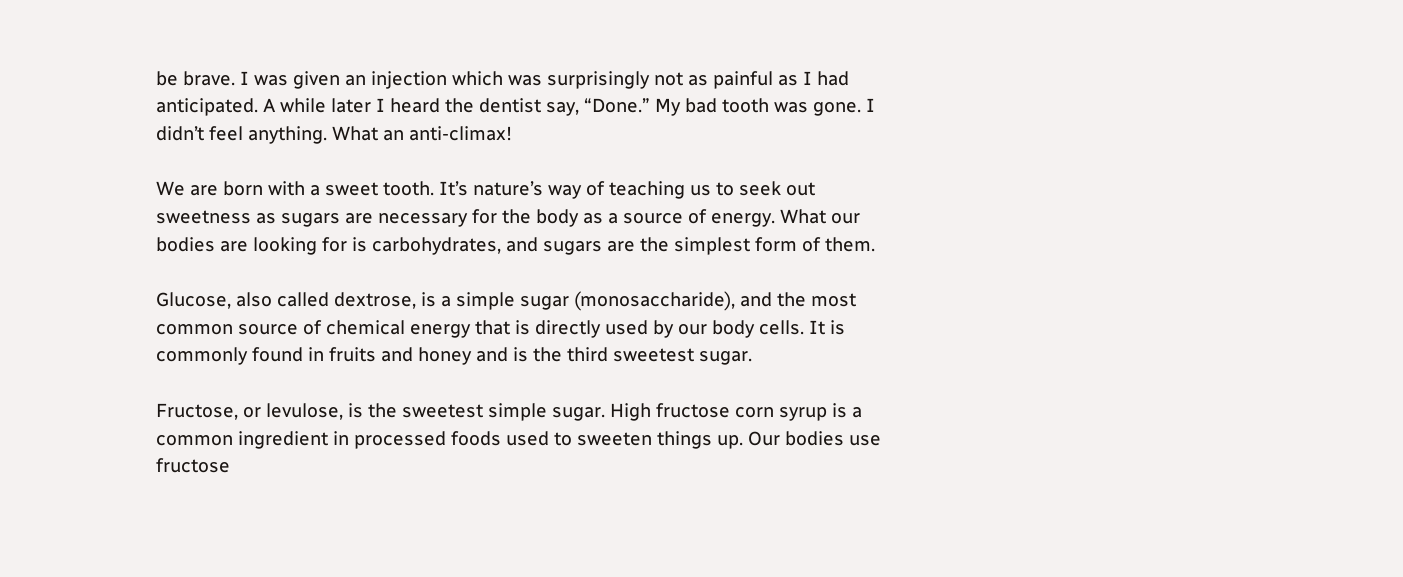be brave. I was given an injection which was surprisingly not as painful as I had anticipated. A while later I heard the dentist say, “Done.” My bad tooth was gone. I didn’t feel anything. What an anti-climax!

We are born with a sweet tooth. It’s nature’s way of teaching us to seek out sweetness as sugars are necessary for the body as a source of energy. What our bodies are looking for is carbohydrates, and sugars are the simplest form of them.

Glucose, also called dextrose, is a simple sugar (monosaccharide), and the most common source of chemical energy that is directly used by our body cells. It is commonly found in fruits and honey and is the third sweetest sugar.

Fructose, or levulose, is the sweetest simple sugar. High fructose corn syrup is a common ingredient in processed foods used to sweeten things up. Our bodies use fructose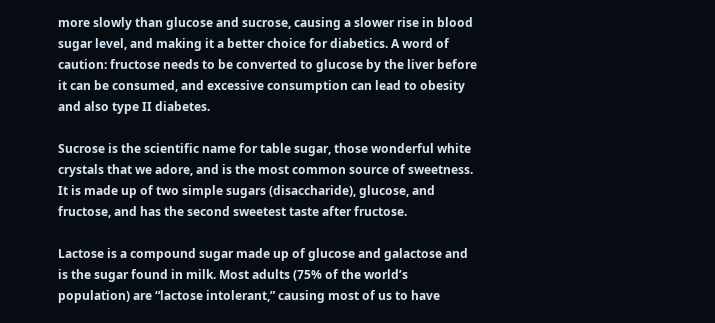more slowly than glucose and sucrose, causing a slower rise in blood sugar level, and making it a better choice for diabetics. A word of caution: fructose needs to be converted to glucose by the liver before it can be consumed, and excessive consumption can lead to obesity and also type II diabetes.

Sucrose is the scientific name for table sugar, those wonderful white crystals that we adore, and is the most common source of sweetness. It is made up of two simple sugars (disaccharide), glucose, and fructose, and has the second sweetest taste after fructose.

Lactose is a compound sugar made up of glucose and galactose and is the sugar found in milk. Most adults (75% of the world’s population) are “lactose intolerant,” causing most of us to have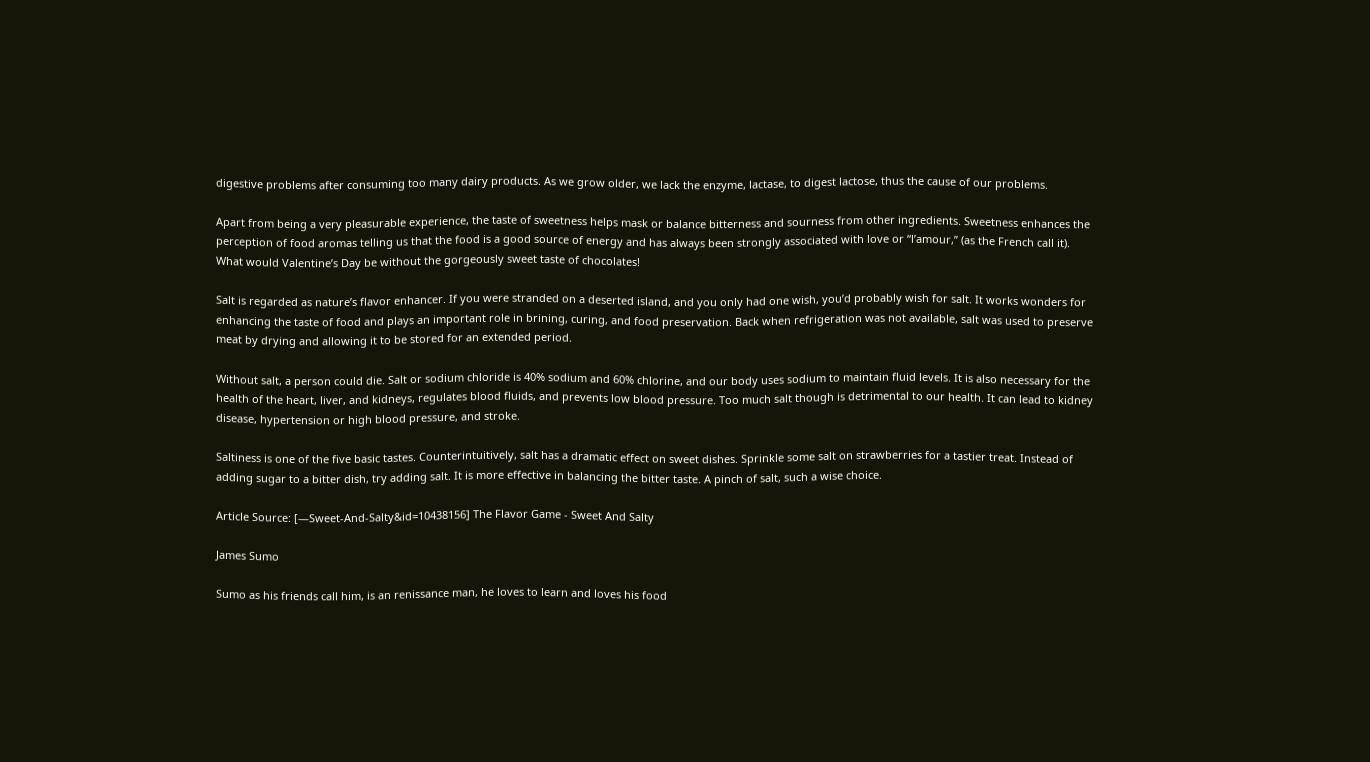digestive problems after consuming too many dairy products. As we grow older, we lack the enzyme, lactase, to digest lactose, thus the cause of our problems.

Apart from being a very pleasurable experience, the taste of sweetness helps mask or balance bitterness and sourness from other ingredients. Sweetness enhances the perception of food aromas telling us that the food is a good source of energy and has always been strongly associated with love or “l’amour,” (as the French call it). What would Valentine’s Day be without the gorgeously sweet taste of chocolates!

Salt is regarded as nature’s flavor enhancer. If you were stranded on a deserted island, and you only had one wish, you’d probably wish for salt. It works wonders for enhancing the taste of food and plays an important role in brining, curing, and food preservation. Back when refrigeration was not available, salt was used to preserve meat by drying and allowing it to be stored for an extended period.

Without salt, a person could die. Salt or sodium chloride is 40% sodium and 60% chlorine, and our body uses sodium to maintain fluid levels. It is also necessary for the health of the heart, liver, and kidneys, regulates blood fluids, and prevents low blood pressure. Too much salt though is detrimental to our health. It can lead to kidney disease, hypertension or high blood pressure, and stroke.

Saltiness is one of the five basic tastes. Counterintuitively, salt has a dramatic effect on sweet dishes. Sprinkle some salt on strawberries for a tastier treat. Instead of adding sugar to a bitter dish, try adding salt. It is more effective in balancing the bitter taste. A pinch of salt, such a wise choice.

Article Source: [—Sweet-And-Salty&id=10438156] The Flavor Game - Sweet And Salty

James Sumo

Sumo as his friends call him, is an renissance man, he loves to learn and loves his food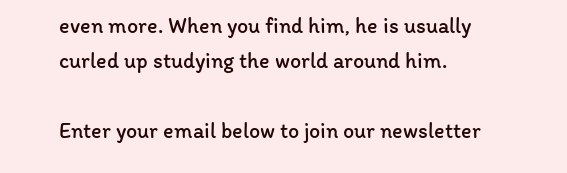even more. When you find him, he is usually curled up studying the world around him.

Enter your email below to join our newsletter